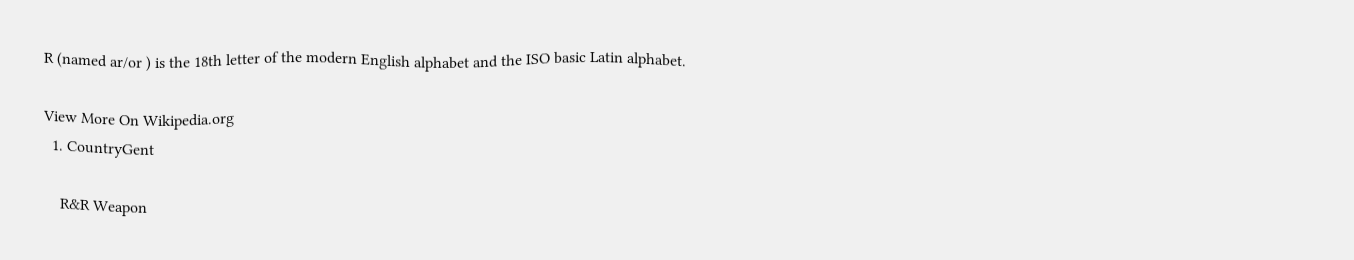R (named ar/or ) is the 18th letter of the modern English alphabet and the ISO basic Latin alphabet.

View More On Wikipedia.org
  1. CountryGent

    R&R Weapon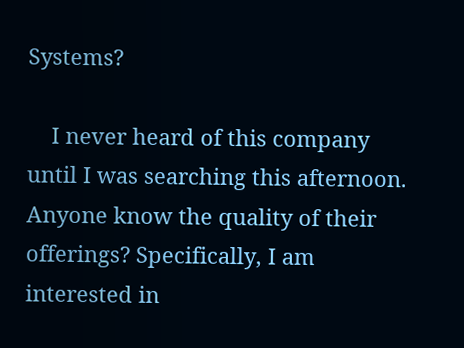Systems?

    I never heard of this company until I was searching this afternoon. Anyone know the quality of their offerings? Specifically, I am interested in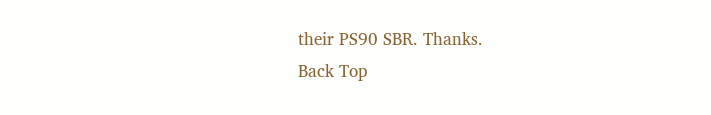their PS90 SBR. Thanks.
Back Top